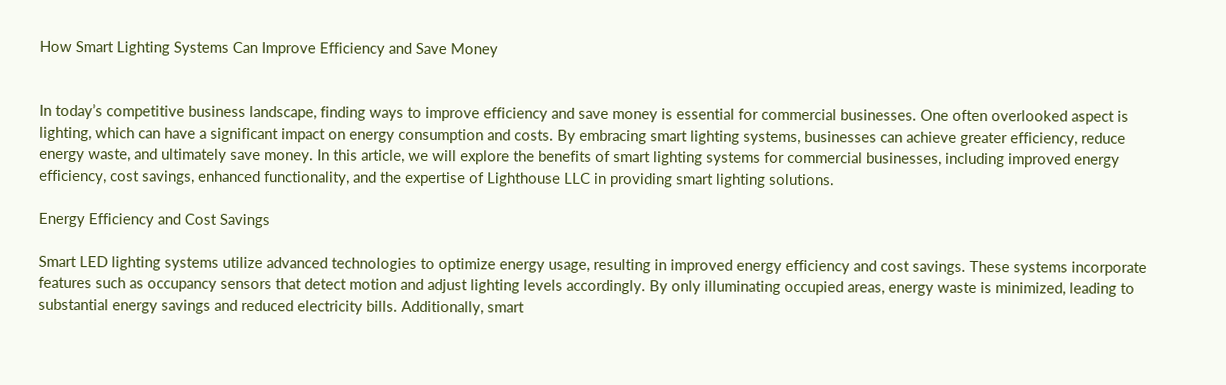How Smart Lighting Systems Can Improve Efficiency and Save Money


In today’s competitive business landscape, finding ways to improve efficiency and save money is essential for commercial businesses. One often overlooked aspect is lighting, which can have a significant impact on energy consumption and costs. By embracing smart lighting systems, businesses can achieve greater efficiency, reduce energy waste, and ultimately save money. In this article, we will explore the benefits of smart lighting systems for commercial businesses, including improved energy efficiency, cost savings, enhanced functionality, and the expertise of Lighthouse LLC in providing smart lighting solutions.

Energy Efficiency and Cost Savings

Smart LED lighting systems utilize advanced technologies to optimize energy usage, resulting in improved energy efficiency and cost savings. These systems incorporate features such as occupancy sensors that detect motion and adjust lighting levels accordingly. By only illuminating occupied areas, energy waste is minimized, leading to substantial energy savings and reduced electricity bills. Additionally, smart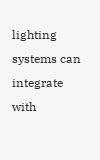lighting systems can integrate with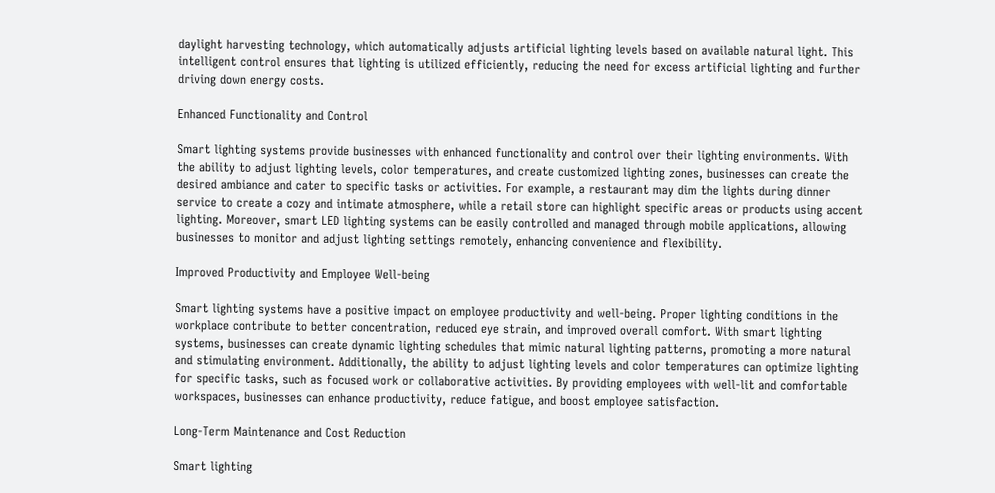daylight harvesting technology, which automatically adjusts artificial lighting levels based on available natural light. This intelligent control ensures that lighting is utilized efficiently, reducing the need for excess artificial lighting and further driving down energy costs.

Enhanced Functionality and Control

Smart lighting systems provide businesses with enhanced functionality and control over their lighting environments. With the ability to adjust lighting levels, color temperatures, and create customized lighting zones, businesses can create the desired ambiance and cater to specific tasks or activities. For example, a restaurant may dim the lights during dinner service to create a cozy and intimate atmosphere, while a retail store can highlight specific areas or products using accent lighting. Moreover, smart LED lighting systems can be easily controlled and managed through mobile applications, allowing businesses to monitor and adjust lighting settings remotely, enhancing convenience and flexibility.

Improved Productivity and Employee Well-being

Smart lighting systems have a positive impact on employee productivity and well-being. Proper lighting conditions in the workplace contribute to better concentration, reduced eye strain, and improved overall comfort. With smart lighting systems, businesses can create dynamic lighting schedules that mimic natural lighting patterns, promoting a more natural and stimulating environment. Additionally, the ability to adjust lighting levels and color temperatures can optimize lighting for specific tasks, such as focused work or collaborative activities. By providing employees with well-lit and comfortable workspaces, businesses can enhance productivity, reduce fatigue, and boost employee satisfaction.

Long-Term Maintenance and Cost Reduction

Smart lighting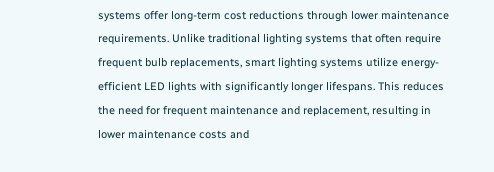systems offer long-term cost reductions through lower maintenance requirements. Unlike traditional lighting systems that often require frequent bulb replacements, smart lighting systems utilize energy-efficient LED lights with significantly longer lifespans. This reduces the need for frequent maintenance and replacement, resulting in lower maintenance costs and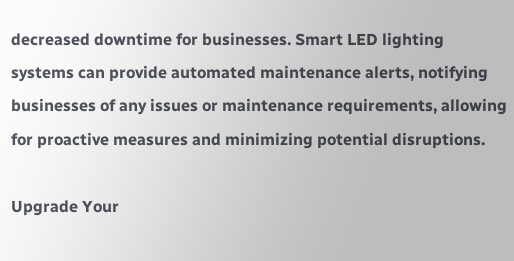decreased downtime for businesses. Smart LED lighting systems can provide automated maintenance alerts, notifying businesses of any issues or maintenance requirements, allowing for proactive measures and minimizing potential disruptions.

Upgrade Your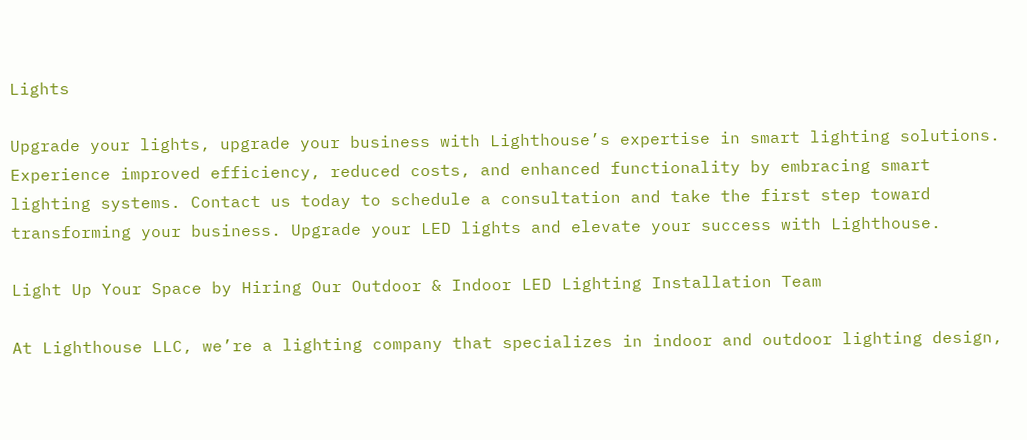Lights

Upgrade your lights, upgrade your business with Lighthouse’s expertise in smart lighting solutions. Experience improved efficiency, reduced costs, and enhanced functionality by embracing smart lighting systems. Contact us today to schedule a consultation and take the first step toward transforming your business. Upgrade your LED lights and elevate your success with Lighthouse.

Light Up Your Space by Hiring Our Outdoor & Indoor LED Lighting Installation Team

At Lighthouse LLC, we’re a lighting company that specializes in indoor and outdoor lighting design,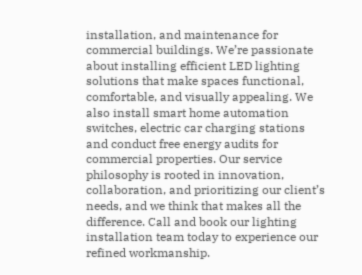installation, and maintenance for commercial buildings. We’re passionate about installing efficient LED lighting solutions that make spaces functional, comfortable, and visually appealing. We also install smart home automation switches, electric car charging stations and conduct free energy audits for commercial properties. Our service philosophy is rooted in innovation, collaboration, and prioritizing our client’s needs, and we think that makes all the difference. Call and book our lighting installation team today to experience our refined workmanship.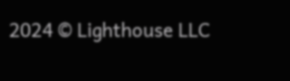2024 © Lighthouse LLC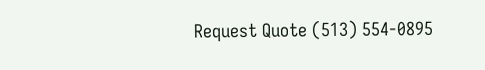Request Quote (513) 554-0895